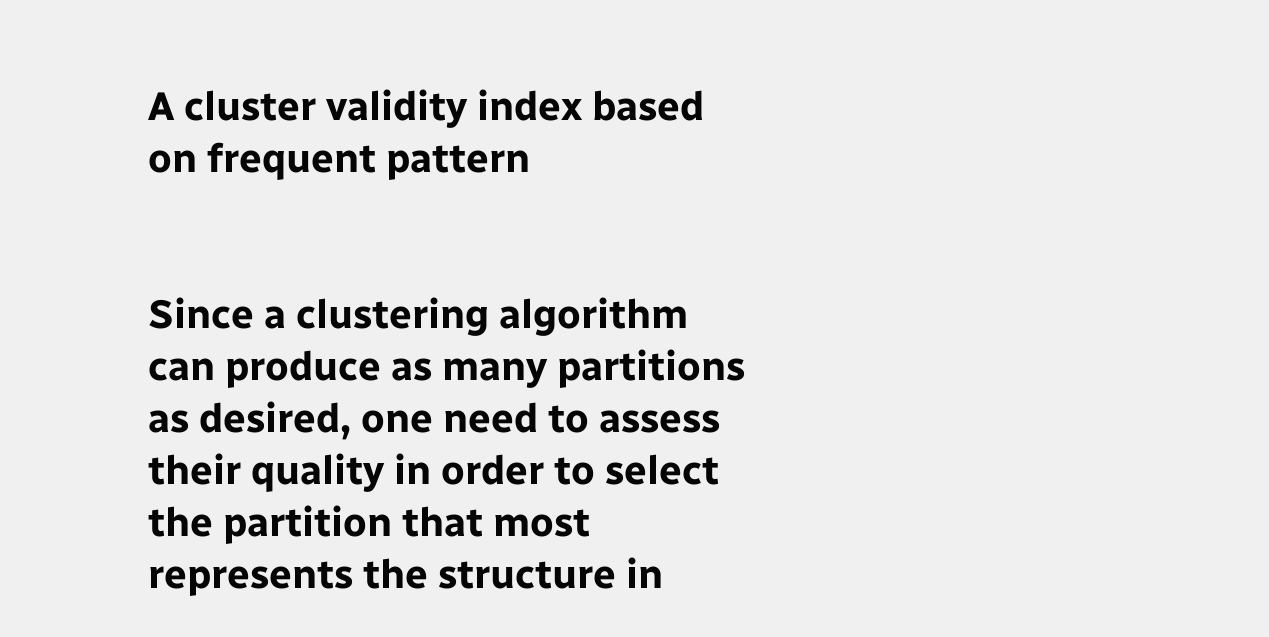A cluster validity index based on frequent pattern


Since a clustering algorithm can produce as many partitions as desired, one need to assess their quality in order to select the partition that most represents the structure in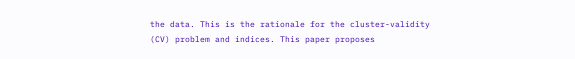the data. This is the rationale for the cluster-validity (CV) problem and indices. This paper proposes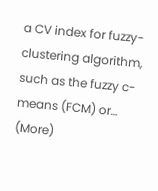a CV index for fuzzy-clustering algorithm, such as the fuzzy c-means (FCM) or… (More)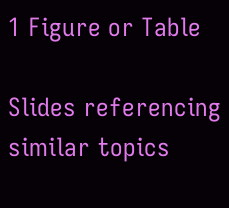1 Figure or Table

Slides referencing similar topics